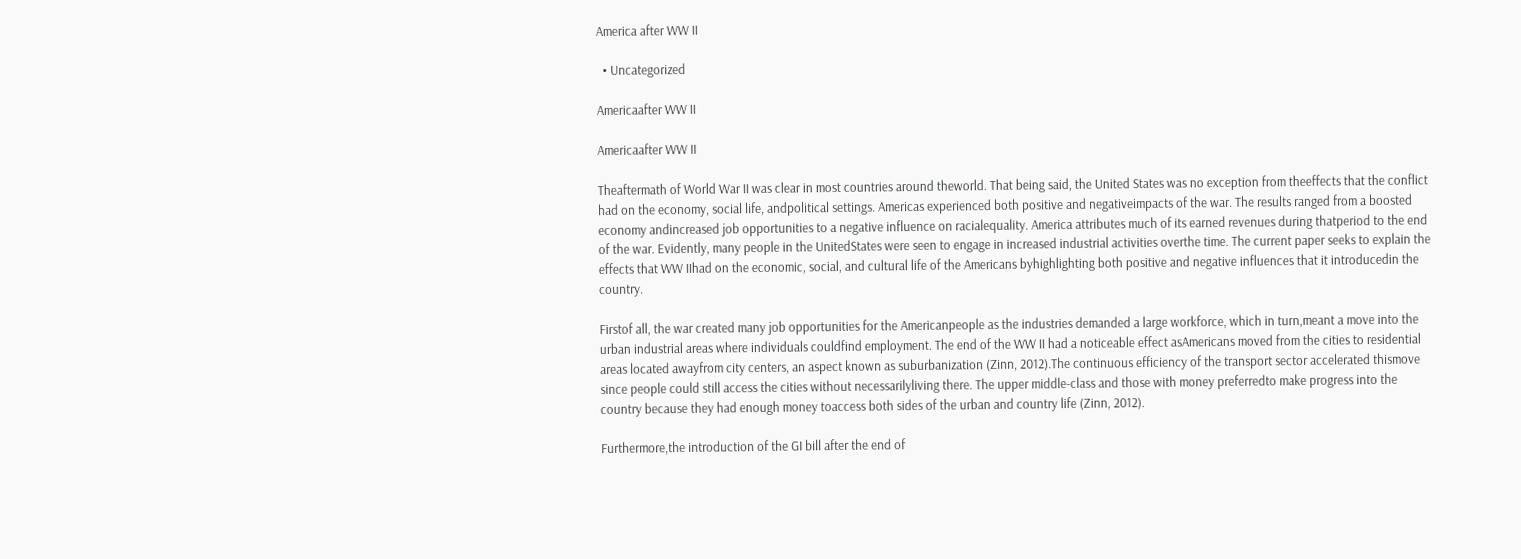America after WW II

  • Uncategorized

Americaafter WW II

Americaafter WW II

Theaftermath of World War II was clear in most countries around theworld. That being said, the United States was no exception from theeffects that the conflict had on the economy, social life, andpolitical settings. Americas experienced both positive and negativeimpacts of the war. The results ranged from a boosted economy andincreased job opportunities to a negative influence on racialequality. America attributes much of its earned revenues during thatperiod to the end of the war. Evidently, many people in the UnitedStates were seen to engage in increased industrial activities overthe time. The current paper seeks to explain the effects that WW IIhad on the economic, social, and cultural life of the Americans byhighlighting both positive and negative influences that it introducedin the country.

Firstof all, the war created many job opportunities for the Americanpeople as the industries demanded a large workforce, which in turn,meant a move into the urban industrial areas where individuals couldfind employment. The end of the WW II had a noticeable effect asAmericans moved from the cities to residential areas located awayfrom city centers, an aspect known as suburbanization (Zinn, 2012).The continuous efficiency of the transport sector accelerated thismove since people could still access the cities without necessarilyliving there. The upper middle-class and those with money preferredto make progress into the country because they had enough money toaccess both sides of the urban and country life (Zinn, 2012).

Furthermore,the introduction of the GI bill after the end of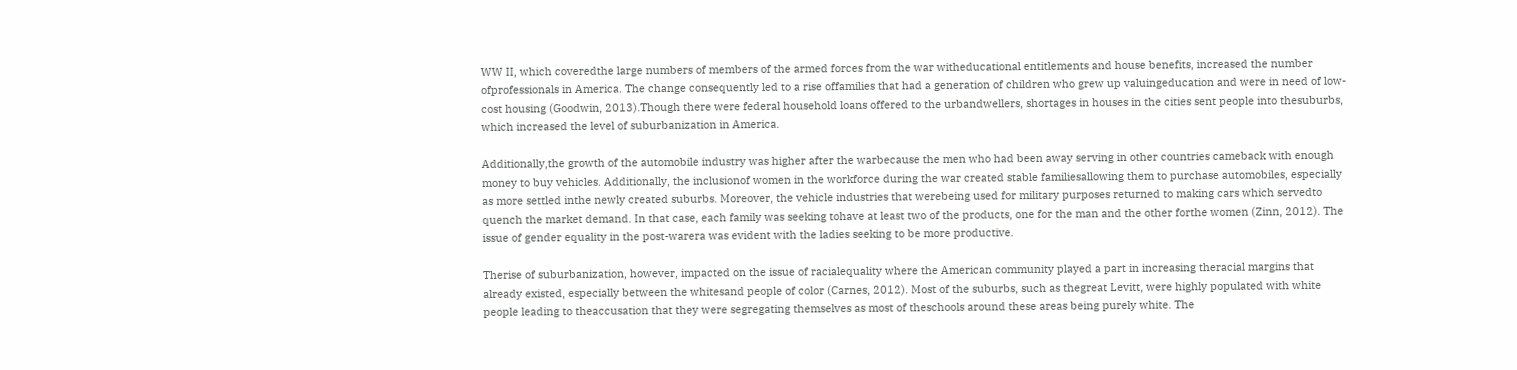WW II, which coveredthe large numbers of members of the armed forces from the war witheducational entitlements and house benefits, increased the number ofprofessionals in America. The change consequently led to a rise offamilies that had a generation of children who grew up valuingeducation and were in need of low-cost housing (Goodwin, 2013).Though there were federal household loans offered to the urbandwellers, shortages in houses in the cities sent people into thesuburbs, which increased the level of suburbanization in America.

Additionally,the growth of the automobile industry was higher after the warbecause the men who had been away serving in other countries cameback with enough money to buy vehicles. Additionally, the inclusionof women in the workforce during the war created stable familiesallowing them to purchase automobiles, especially as more settled inthe newly created suburbs. Moreover, the vehicle industries that werebeing used for military purposes returned to making cars which servedto quench the market demand. In that case, each family was seeking tohave at least two of the products, one for the man and the other forthe women (Zinn, 2012). The issue of gender equality in the post-warera was evident with the ladies seeking to be more productive.

Therise of suburbanization, however, impacted on the issue of racialequality where the American community played a part in increasing theracial margins that already existed, especially between the whitesand people of color (Carnes, 2012). Most of the suburbs, such as thegreat Levitt, were highly populated with white people leading to theaccusation that they were segregating themselves as most of theschools around these areas being purely white. The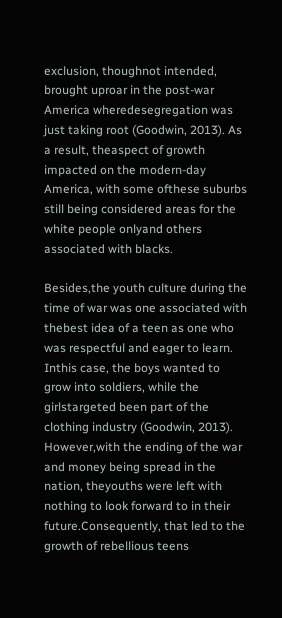exclusion, thoughnot intended, brought uproar in the post-war America wheredesegregation was just taking root (Goodwin, 2013). As a result, theaspect of growth impacted on the modern-day America, with some ofthese suburbs still being considered areas for the white people onlyand others associated with blacks.

Besides,the youth culture during the time of war was one associated with thebest idea of a teen as one who was respectful and eager to learn. Inthis case, the boys wanted to grow into soldiers, while the girlstargeted been part of the clothing industry (Goodwin, 2013). However,with the ending of the war and money being spread in the nation, theyouths were left with nothing to look forward to in their future.Consequently, that led to the growth of rebellious teens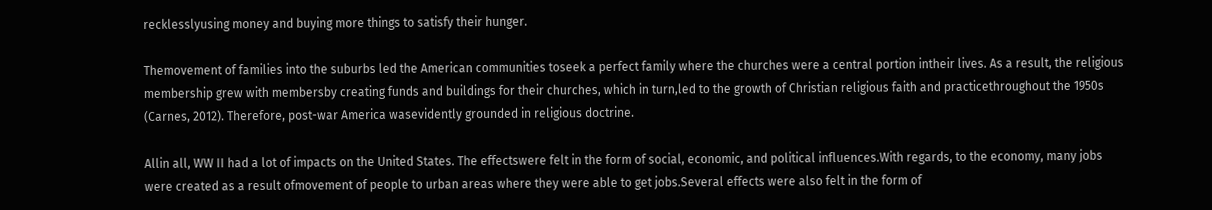recklesslyusing money and buying more things to satisfy their hunger.

Themovement of families into the suburbs led the American communities toseek a perfect family where the churches were a central portion intheir lives. As a result, the religious membership grew with membersby creating funds and buildings for their churches, which in turn,led to the growth of Christian religious faith and practicethroughout the 1950s (Carnes, 2012). Therefore, post-war America wasevidently grounded in religious doctrine.

Allin all, WW II had a lot of impacts on the United States. The effectswere felt in the form of social, economic, and political influences.With regards, to the economy, many jobs were created as a result ofmovement of people to urban areas where they were able to get jobs.Several effects were also felt in the form of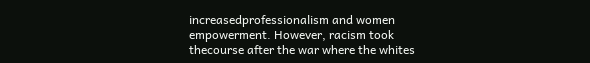increasedprofessionalism and women empowerment. However, racism took thecourse after the war where the whites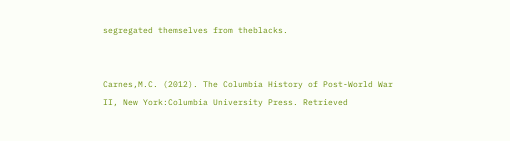segregated themselves from theblacks.


Carnes,M.C. (2012). The Columbia History of Post-World War II, New York:Columbia University Press. Retrieved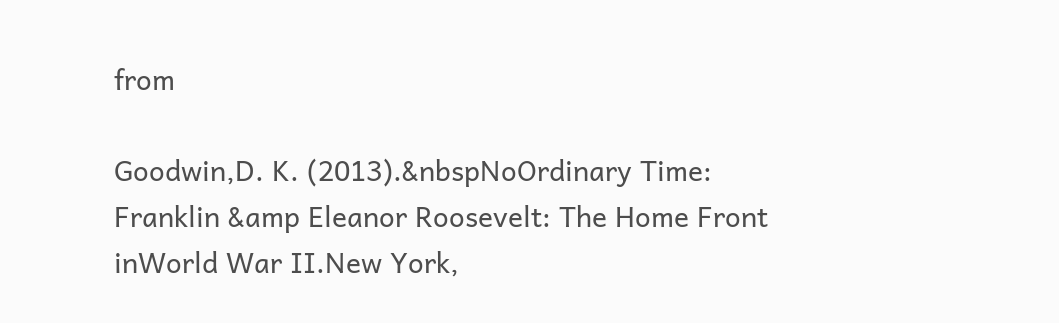from

Goodwin,D. K. (2013).&nbspNoOrdinary Time: Franklin &amp Eleanor Roosevelt: The Home Front inWorld War II.New York,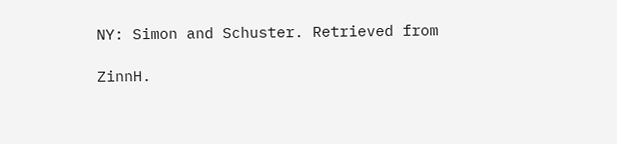NY: Simon and Schuster. Retrieved from

ZinnH.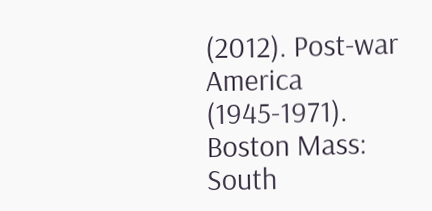(2012). Post-war America (1945-1971). Boston Mass: South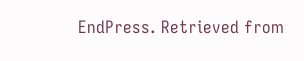EndPress. Retrieved from